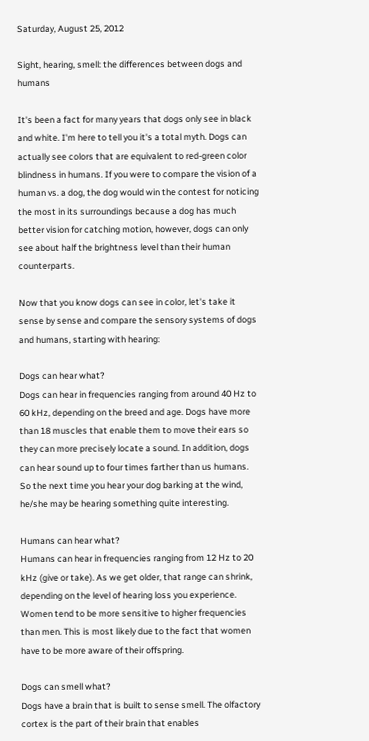Saturday, August 25, 2012

Sight, hearing, smell: the differences between dogs and humans

It's been a fact for many years that dogs only see in black and white. I'm here to tell you it's a total myth. Dogs can actually see colors that are equivalent to red-green color blindness in humans. If you were to compare the vision of a human vs. a dog, the dog would win the contest for noticing the most in its surroundings because a dog has much better vision for catching motion, however, dogs can only see about half the brightness level than their human counterparts.

Now that you know dogs can see in color, let's take it sense by sense and compare the sensory systems of dogs and humans, starting with hearing:

Dogs can hear what?
Dogs can hear in frequencies ranging from around 40 Hz to 60 kHz, depending on the breed and age. Dogs have more than 18 muscles that enable them to move their ears so they can more precisely locate a sound. In addition, dogs can hear sound up to four times farther than us humans. So the next time you hear your dog barking at the wind, he/she may be hearing something quite interesting.

Humans can hear what?
Humans can hear in frequencies ranging from 12 Hz to 20 kHz (give or take). As we get older, that range can shrink, depending on the level of hearing loss you experience. Women tend to be more sensitive to higher frequencies than men. This is most likely due to the fact that women have to be more aware of their offspring.

Dogs can smell what?
Dogs have a brain that is built to sense smell. The olfactory cortex is the part of their brain that enables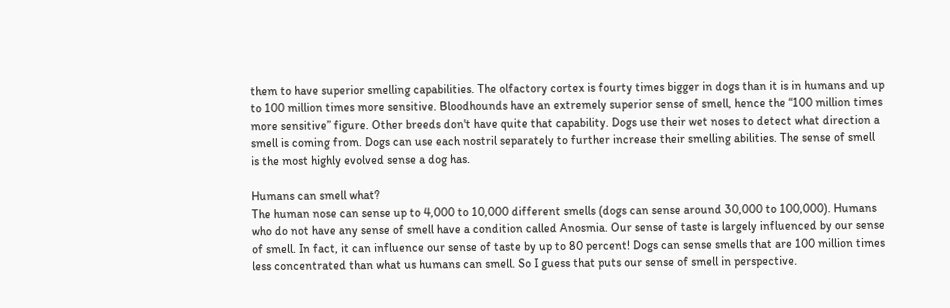them to have superior smelling capabilities. The olfactory cortex is fourty times bigger in dogs than it is in humans and up to 100 million times more sensitive. Bloodhounds have an extremely superior sense of smell, hence the “100 million times more sensitive” figure. Other breeds don't have quite that capability. Dogs use their wet noses to detect what direction a smell is coming from. Dogs can use each nostril separately to further increase their smelling abilities. The sense of smell is the most highly evolved sense a dog has.

Humans can smell what?
The human nose can sense up to 4,000 to 10,000 different smells (dogs can sense around 30,000 to 100,000). Humans who do not have any sense of smell have a condition called Anosmia. Our sense of taste is largely influenced by our sense of smell. In fact, it can influence our sense of taste by up to 80 percent! Dogs can sense smells that are 100 million times less concentrated than what us humans can smell. So I guess that puts our sense of smell in perspective.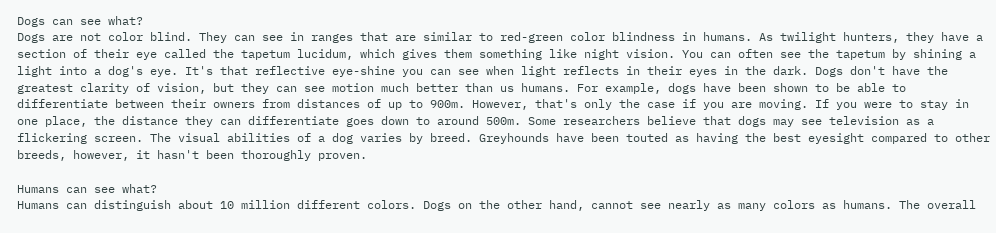Dogs can see what?
Dogs are not color blind. They can see in ranges that are similar to red-green color blindness in humans. As twilight hunters, they have a section of their eye called the tapetum lucidum, which gives them something like night vision. You can often see the tapetum by shining a light into a dog's eye. It's that reflective eye-shine you can see when light reflects in their eyes in the dark. Dogs don't have the greatest clarity of vision, but they can see motion much better than us humans. For example, dogs have been shown to be able to differentiate between their owners from distances of up to 900m. However, that's only the case if you are moving. If you were to stay in one place, the distance they can differentiate goes down to around 500m. Some researchers believe that dogs may see television as a flickering screen. The visual abilities of a dog varies by breed. Greyhounds have been touted as having the best eyesight compared to other breeds, however, it hasn't been thoroughly proven.

Humans can see what?
Humans can distinguish about 10 million different colors. Dogs on the other hand, cannot see nearly as many colors as humans. The overall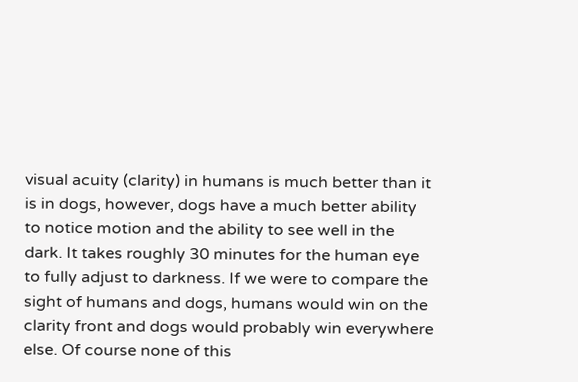visual acuity (clarity) in humans is much better than it is in dogs, however, dogs have a much better ability to notice motion and the ability to see well in the dark. It takes roughly 30 minutes for the human eye to fully adjust to darkness. If we were to compare the sight of humans and dogs, humans would win on the clarity front and dogs would probably win everywhere else. Of course none of this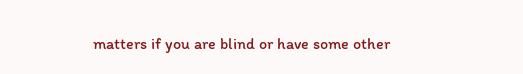matters if you are blind or have some other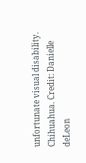unfortunate visual disability.
Chihuahua. Credit: Danielle deLeon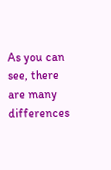As you can see, there are many differences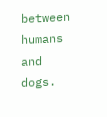between humans and dogs.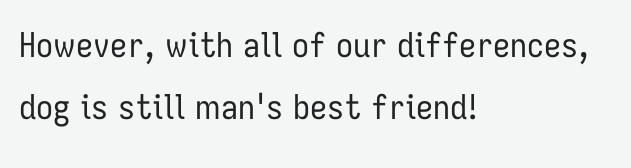However, with all of our differences, dog is still man's best friend!